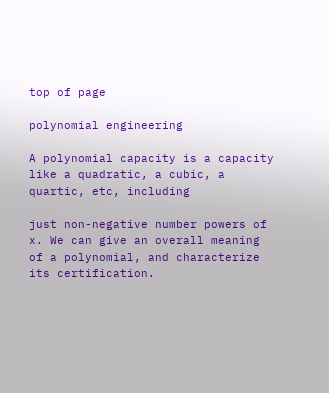top of page

polynomial engineering

A polynomial capacity is a capacity like a quadratic, a cubic, a quartic, etc, including

just non-negative number powers of x. We can give an overall meaning of a polynomial, and characterize its certification.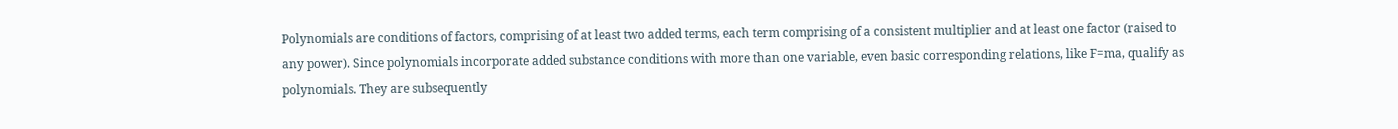Polynomials are conditions of factors, comprising of at least two added terms, each term comprising of a consistent multiplier and at least one factor (raised to any power). Since polynomials incorporate added substance conditions with more than one variable, even basic corresponding relations, like F=ma, qualify as polynomials. They are subsequently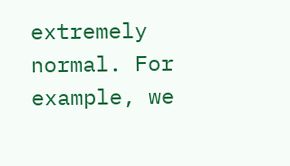extremely normal. For example, we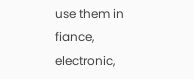use them in fiance, electronic,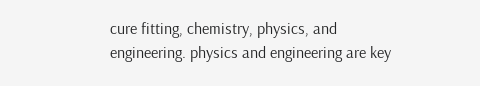cure fitting, chemistry, physics, and engineering. physics and engineering are key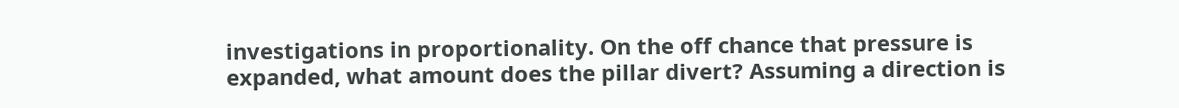investigations in proportionality. On the off chance that pressure is expanded, what amount does the pillar divert? Assuming a direction is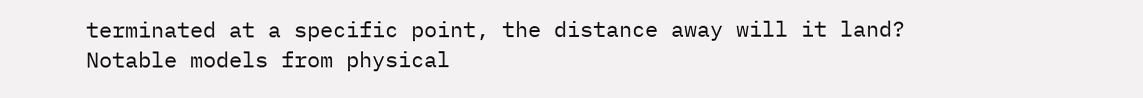terminated at a specific point, the distance away will it land? Notable models from physical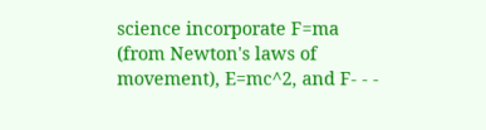science incorporate F=ma (from Newton's laws of movement), E=mc^2, and F- - -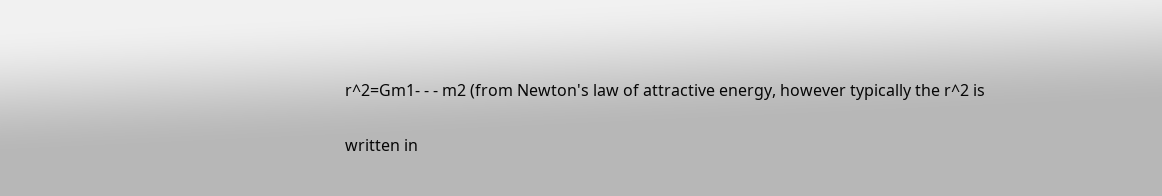r^2=Gm1- - - m2 (from Newton's law of attractive energy, however typically the r^2 is

written in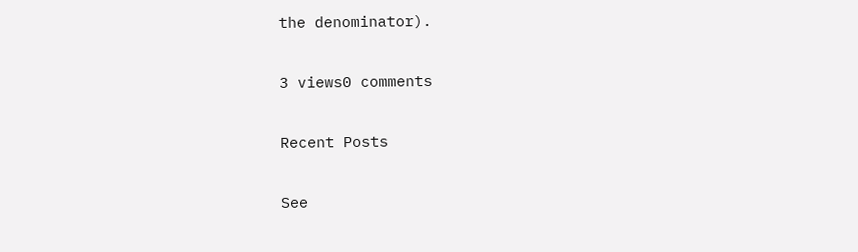the denominator).

3 views0 comments

Recent Posts

See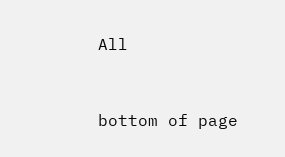All


bottom of page